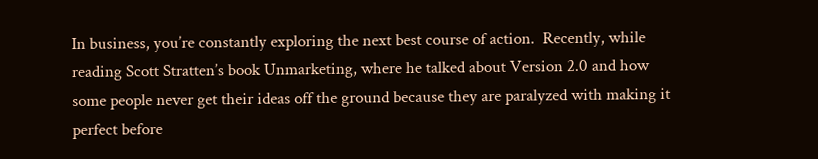In business, you’re constantly exploring the next best course of action.  Recently, while reading Scott Stratten’s book Unmarketing, where he talked about Version 2.0 and how some people never get their ideas off the ground because they are paralyzed with making it perfect before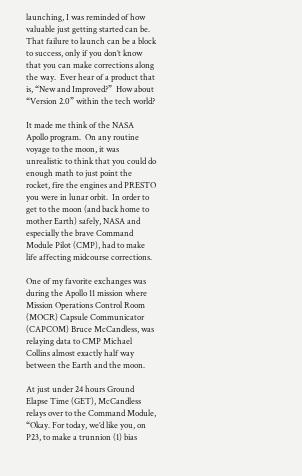launching, I was reminded of how valuable just getting started can be.  That failure to launch can be a block to success, only if you don’t know that you can make corrections along the way.  Ever hear of a product that is, “New and Improved?”  How about “Version 2.0” within the tech world?

It made me think of the NASA Apollo program.  On any routine voyage to the moon, it was unrealistic to think that you could do enough math to just point the rocket, fire the engines and PRESTO you were in lunar orbit.  In order to get to the moon (and back home to mother Earth) safely, NASA and especially the brave Command Module Pilot (CMP), had to make life affecting midcourse corrections.

One of my favorite exchanges was during the Apollo 11 mission where Mission Operations Control Room (MOCR) Capsule Communicator (CAPCOM) Bruce McCandless, was relaying data to CMP Michael Collins almost exactly half way between the Earth and the moon.

At just under 24 hours Ground Elapse Time (GET), McCandless relays over to the Command Module, “Okay. For today, we’d like you, on P23, to make a trunnion (1) bias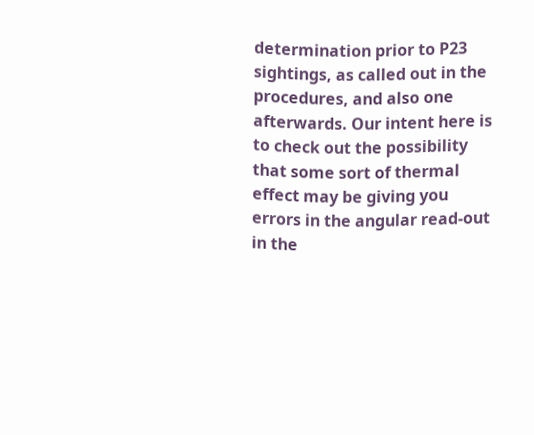determination prior to P23 sightings, as called out in the procedures, and also one afterwards. Our intent here is to check out the possibility that some sort of thermal effect may be giving you errors in the angular read-out in the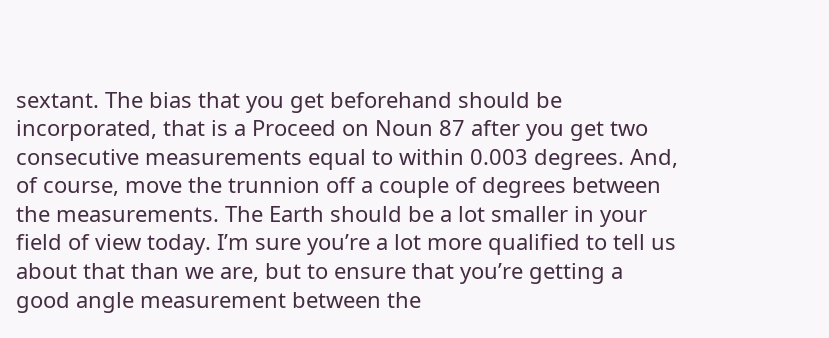sextant. The bias that you get beforehand should be incorporated, that is a Proceed on Noun 87 after you get two consecutive measurements equal to within 0.003 degrees. And, of course, move the trunnion off a couple of degrees between the measurements. The Earth should be a lot smaller in your field of view today. I’m sure you’re a lot more qualified to tell us about that than we are, but to ensure that you’re getting a good angle measurement between the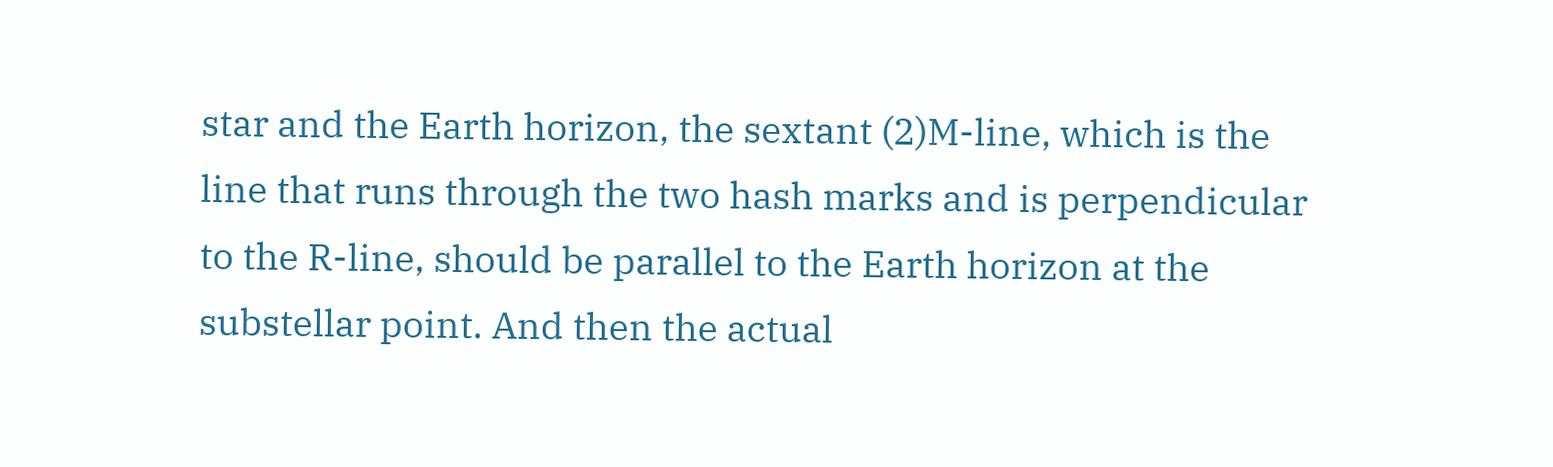star and the Earth horizon, the sextant (2)M-line, which is the line that runs through the two hash marks and is perpendicular to the R-line, should be parallel to the Earth horizon at the substellar point. And then the actual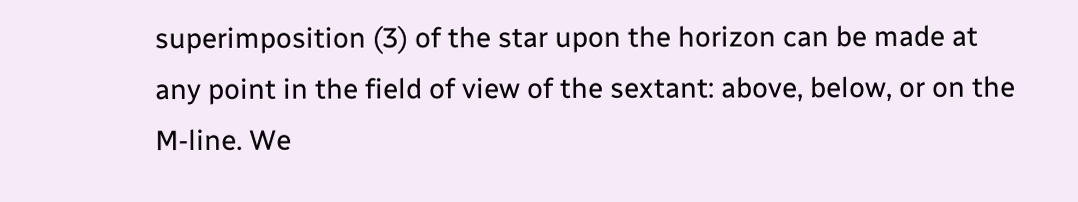superimposition (3) of the star upon the horizon can be made at any point in the field of view of the sextant: above, below, or on the M-line. We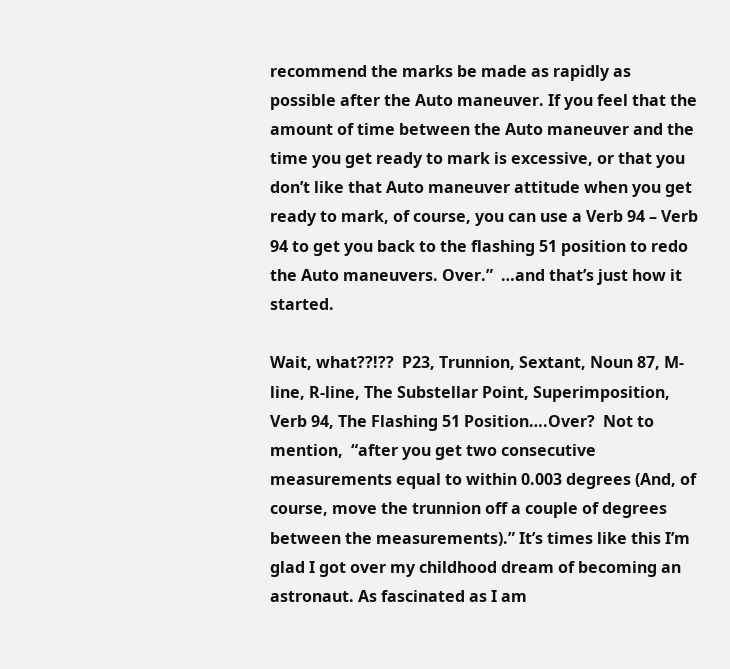recommend the marks be made as rapidly as possible after the Auto maneuver. If you feel that the amount of time between the Auto maneuver and the time you get ready to mark is excessive, or that you don’t like that Auto maneuver attitude when you get ready to mark, of course, you can use a Verb 94 – Verb 94 to get you back to the flashing 51 position to redo the Auto maneuvers. Over.”  …and that’s just how it started.

Wait, what??!??  P23, Trunnion, Sextant, Noun 87, M-line, R-line, The Substellar Point, Superimposition, Verb 94, The Flashing 51 Position….Over?  Not to mention,  “after you get two consecutive measurements equal to within 0.003 degrees (And, of course, move the trunnion off a couple of degrees between the measurements).” It’s times like this I’m glad I got over my childhood dream of becoming an astronaut. As fascinated as I am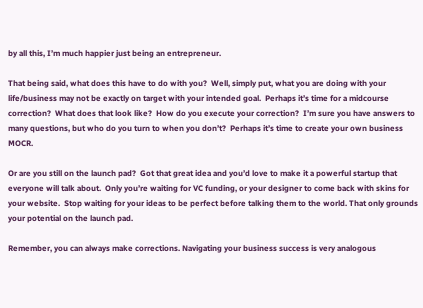by all this, I’m much happier just being an entrepreneur.

That being said, what does this have to do with you?  Well, simply put, what you are doing with your life/business may not be exactly on target with your intended goal.  Perhaps it’s time for a midcourse correction?  What does that look like?  How do you execute your correction?  I’m sure you have answers to many questions, but who do you turn to when you don’t?  Perhaps it’s time to create your own business MOCR.

Or are you still on the launch pad?  Got that great idea and you’d love to make it a powerful startup that everyone will talk about.  Only you’re waiting for VC funding, or your designer to come back with skins for your website.  Stop waiting for your ideas to be perfect before talking them to the world. That only grounds your potential on the launch pad.

Remember, you can always make corrections. Navigating your business success is very analogous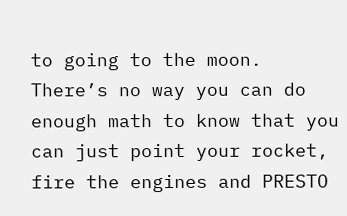to going to the moon. There’s no way you can do enough math to know that you can just point your rocket, fire the engines and PRESTO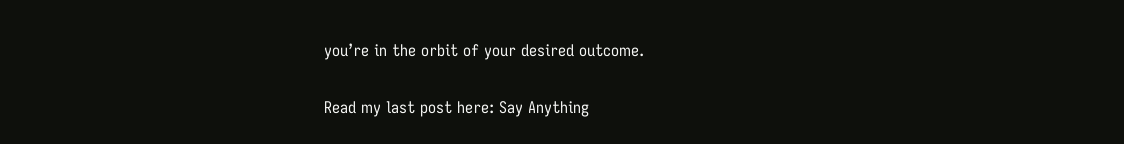you’re in the orbit of your desired outcome.


Read my last post here: Say Anything